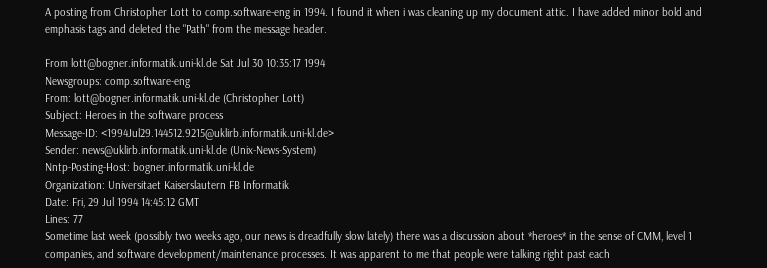A posting from Christopher Lott to comp.software-eng in 1994. I found it when i was cleaning up my document attic. I have added minor bold and emphasis tags and deleted the "Path" from the message header.

From lott@bogner.informatik.uni-kl.de Sat Jul 30 10:35:17 1994
Newsgroups: comp.software-eng
From: lott@bogner.informatik.uni-kl.de (Christopher Lott)
Subject: Heroes in the software process
Message-ID: <1994Jul29.144512.9215@uklirb.informatik.uni-kl.de>
Sender: news@uklirb.informatik.uni-kl.de (Unix-News-System)
Nntp-Posting-Host: bogner.informatik.uni-kl.de
Organization: Universitaet Kaiserslautern FB Informatik
Date: Fri, 29 Jul 1994 14:45:12 GMT
Lines: 77
Sometime last week (possibly two weeks ago, our news is dreadfully slow lately) there was a discussion about *heroes* in the sense of CMM, level 1 companies, and software development/maintenance processes. It was apparent to me that people were talking right past each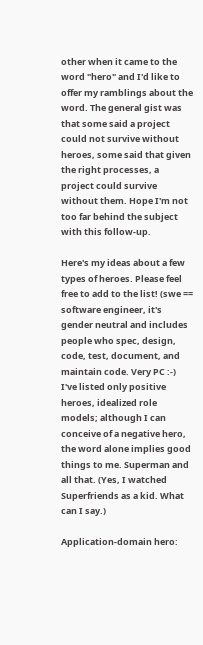other when it came to the word "hero" and I'd like to offer my ramblings about the word. The general gist was that some said a project could not survive without heroes, some said that given the right processes, a project could survive without them. Hope I'm not too far behind the subject with this follow-up.

Here's my ideas about a few types of heroes. Please feel free to add to the list! (swe == software engineer, it's gender neutral and includes people who spec, design, code, test, document, and maintain code. Very PC :-) I've listed only positive heroes, idealized role models; although I can conceive of a negative hero, the word alone implies good things to me. Superman and all that. (Yes, I watched Superfriends as a kid. What can I say.)

Application-domain hero: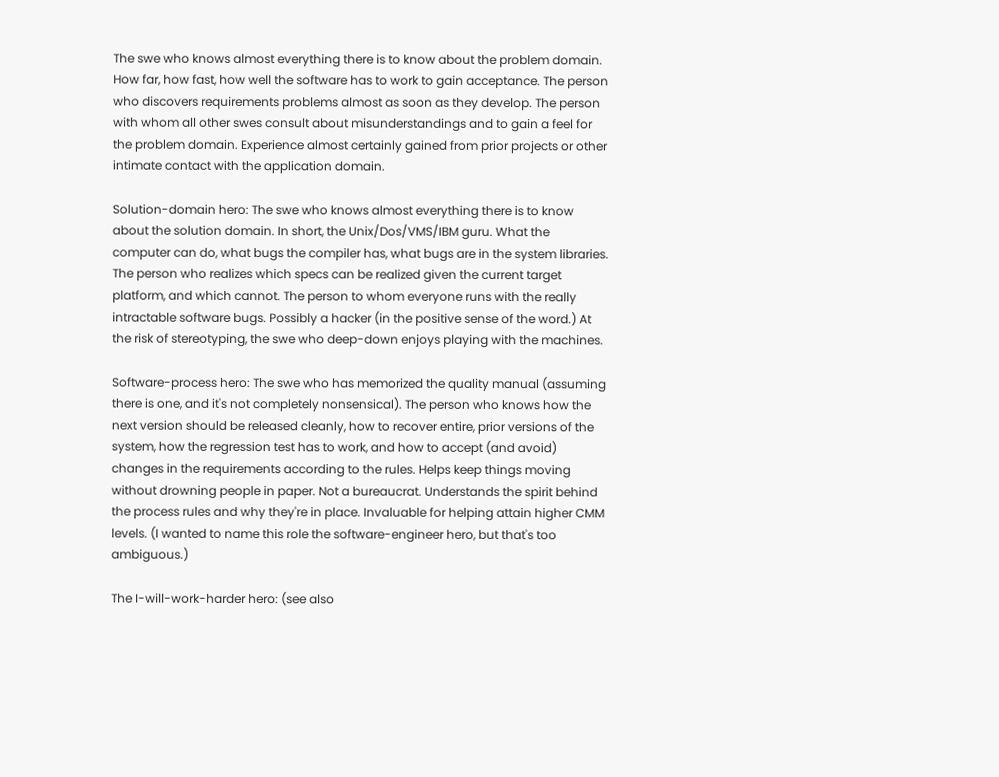The swe who knows almost everything there is to know about the problem domain. How far, how fast, how well the software has to work to gain acceptance. The person who discovers requirements problems almost as soon as they develop. The person with whom all other swes consult about misunderstandings and to gain a feel for the problem domain. Experience almost certainly gained from prior projects or other intimate contact with the application domain.

Solution-domain hero: The swe who knows almost everything there is to know about the solution domain. In short, the Unix/Dos/VMS/IBM guru. What the computer can do, what bugs the compiler has, what bugs are in the system libraries. The person who realizes which specs can be realized given the current target platform, and which cannot. The person to whom everyone runs with the really intractable software bugs. Possibly a hacker (in the positive sense of the word.) At the risk of stereotyping, the swe who deep-down enjoys playing with the machines.

Software-process hero: The swe who has memorized the quality manual (assuming there is one, and it's not completely nonsensical). The person who knows how the next version should be released cleanly, how to recover entire, prior versions of the system, how the regression test has to work, and how to accept (and avoid) changes in the requirements according to the rules. Helps keep things moving without drowning people in paper. Not a bureaucrat. Understands the spirit behind the process rules and why they're in place. Invaluable for helping attain higher CMM levels. (I wanted to name this role the software-engineer hero, but that's too ambiguous.)

The I-will-work-harder hero: (see also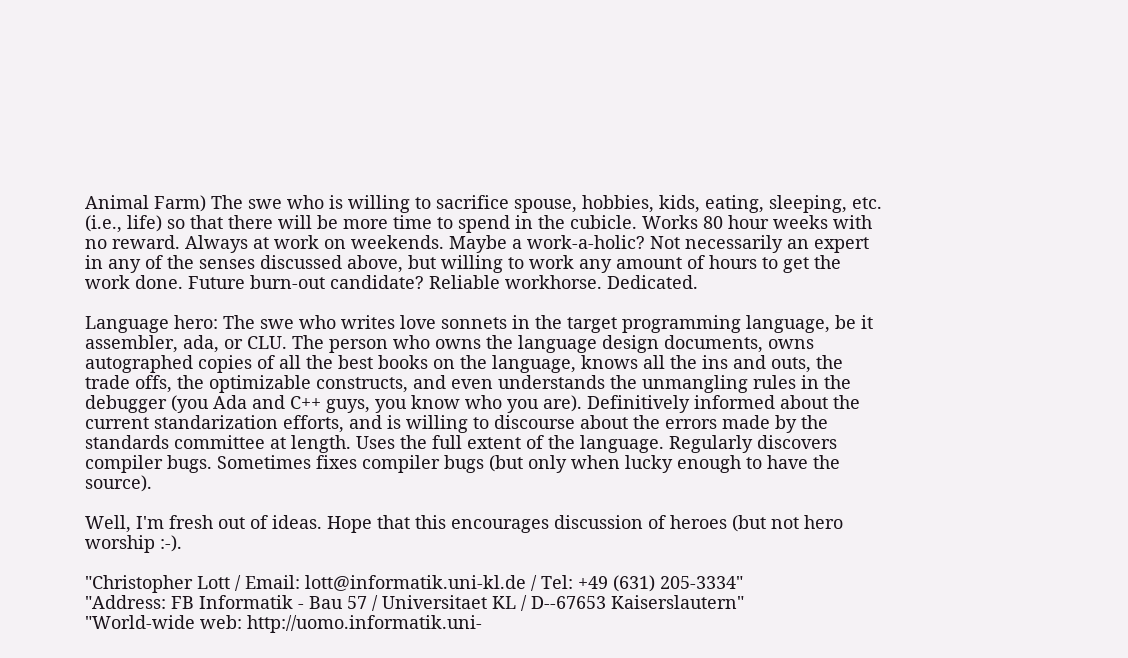Animal Farm) The swe who is willing to sacrifice spouse, hobbies, kids, eating, sleeping, etc. (i.e., life) so that there will be more time to spend in the cubicle. Works 80 hour weeks with no reward. Always at work on weekends. Maybe a work-a-holic? Not necessarily an expert in any of the senses discussed above, but willing to work any amount of hours to get the work done. Future burn-out candidate? Reliable workhorse. Dedicated.

Language hero: The swe who writes love sonnets in the target programming language, be it assembler, ada, or CLU. The person who owns the language design documents, owns autographed copies of all the best books on the language, knows all the ins and outs, the trade offs, the optimizable constructs, and even understands the unmangling rules in the debugger (you Ada and C++ guys, you know who you are). Definitively informed about the current standarization efforts, and is willing to discourse about the errors made by the standards committee at length. Uses the full extent of the language. Regularly discovers compiler bugs. Sometimes fixes compiler bugs (but only when lucky enough to have the source).

Well, I'm fresh out of ideas. Hope that this encourages discussion of heroes (but not hero worship :-).

"Christopher Lott / Email: lott@informatik.uni-kl.de / Tel: +49 (631) 205-3334"
"Address: FB Informatik - Bau 57 / Universitaet KL / D--67653 Kaiserslautern"
"World-wide web: http://uomo.informatik.uni-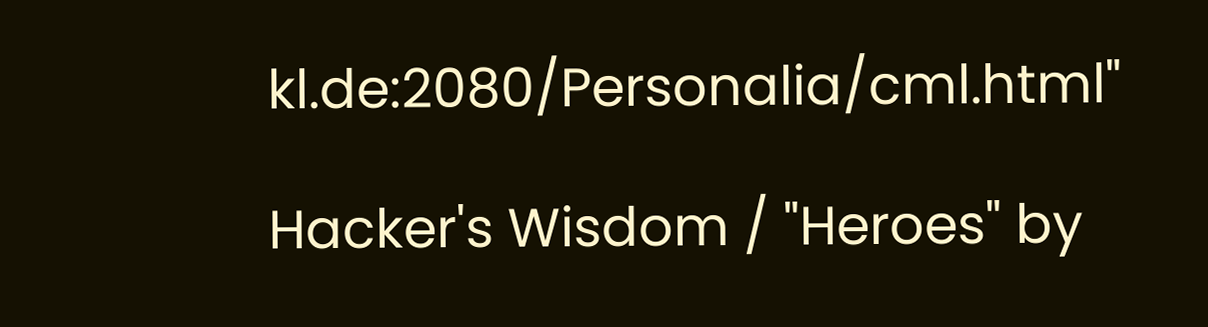kl.de:2080/Personalia/cml.html"

Hacker's Wisdom / "Heroes" by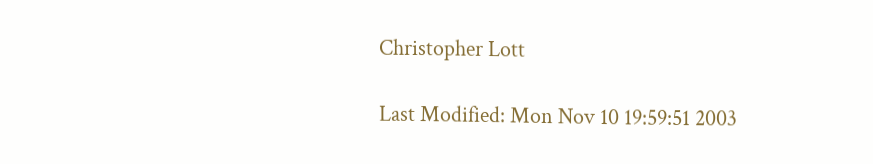Christopher Lott

Last Modified: Mon Nov 10 19:59:51 2003